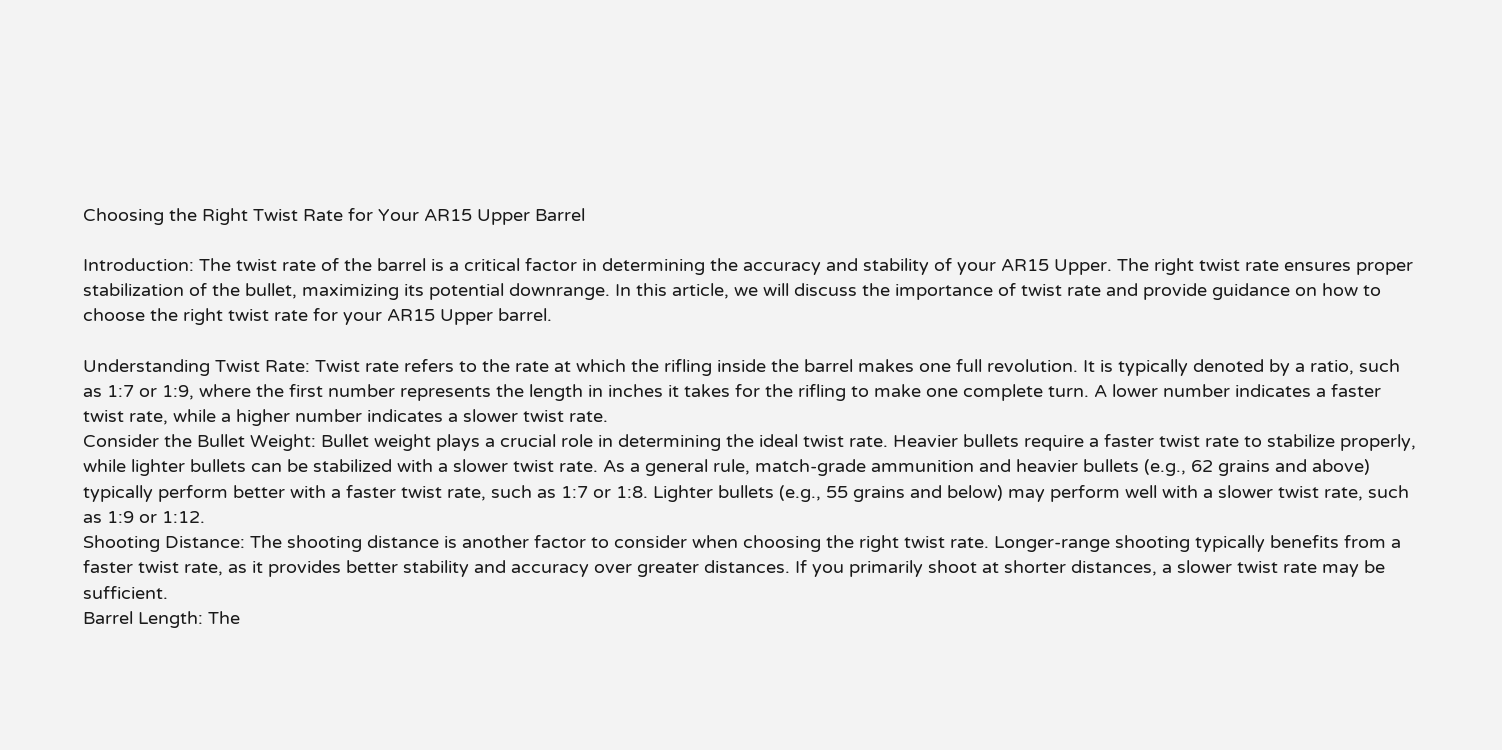Choosing the Right Twist Rate for Your AR15 Upper Barrel

Introduction: The twist rate of the barrel is a critical factor in determining the accuracy and stability of your AR15 Upper. The right twist rate ensures proper stabilization of the bullet, maximizing its potential downrange. In this article, we will discuss the importance of twist rate and provide guidance on how to choose the right twist rate for your AR15 Upper barrel.

Understanding Twist Rate: Twist rate refers to the rate at which the rifling inside the barrel makes one full revolution. It is typically denoted by a ratio, such as 1:7 or 1:9, where the first number represents the length in inches it takes for the rifling to make one complete turn. A lower number indicates a faster twist rate, while a higher number indicates a slower twist rate.
Consider the Bullet Weight: Bullet weight plays a crucial role in determining the ideal twist rate. Heavier bullets require a faster twist rate to stabilize properly, while lighter bullets can be stabilized with a slower twist rate. As a general rule, match-grade ammunition and heavier bullets (e.g., 62 grains and above) typically perform better with a faster twist rate, such as 1:7 or 1:8. Lighter bullets (e.g., 55 grains and below) may perform well with a slower twist rate, such as 1:9 or 1:12.
Shooting Distance: The shooting distance is another factor to consider when choosing the right twist rate. Longer-range shooting typically benefits from a faster twist rate, as it provides better stability and accuracy over greater distances. If you primarily shoot at shorter distances, a slower twist rate may be sufficient.
Barrel Length: The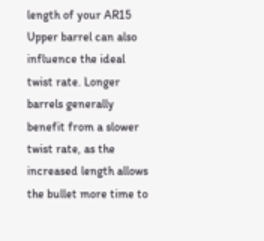length of your AR15 Upper barrel can also influence the ideal twist rate. Longer barrels generally benefit from a slower twist rate, as the increased length allows the bullet more time to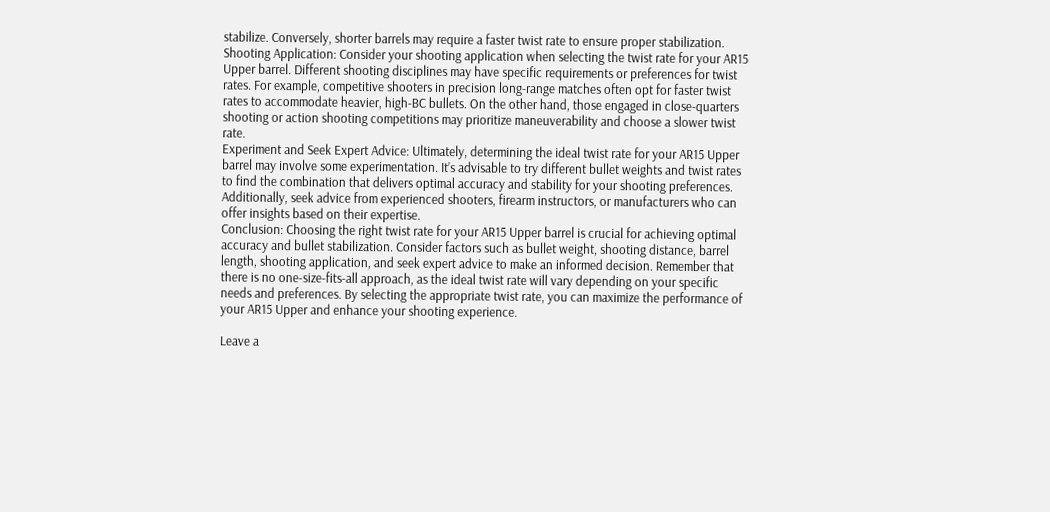stabilize. Conversely, shorter barrels may require a faster twist rate to ensure proper stabilization.
Shooting Application: Consider your shooting application when selecting the twist rate for your AR15 Upper barrel. Different shooting disciplines may have specific requirements or preferences for twist rates. For example, competitive shooters in precision long-range matches often opt for faster twist rates to accommodate heavier, high-BC bullets. On the other hand, those engaged in close-quarters shooting or action shooting competitions may prioritize maneuverability and choose a slower twist rate.
Experiment and Seek Expert Advice: Ultimately, determining the ideal twist rate for your AR15 Upper barrel may involve some experimentation. It’s advisable to try different bullet weights and twist rates to find the combination that delivers optimal accuracy and stability for your shooting preferences. Additionally, seek advice from experienced shooters, firearm instructors, or manufacturers who can offer insights based on their expertise.
Conclusion: Choosing the right twist rate for your AR15 Upper barrel is crucial for achieving optimal accuracy and bullet stabilization. Consider factors such as bullet weight, shooting distance, barrel length, shooting application, and seek expert advice to make an informed decision. Remember that there is no one-size-fits-all approach, as the ideal twist rate will vary depending on your specific needs and preferences. By selecting the appropriate twist rate, you can maximize the performance of your AR15 Upper and enhance your shooting experience.

Leave a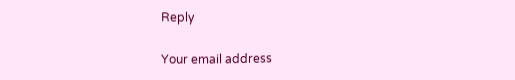Reply

Your email address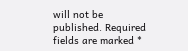will not be published. Required fields are marked *